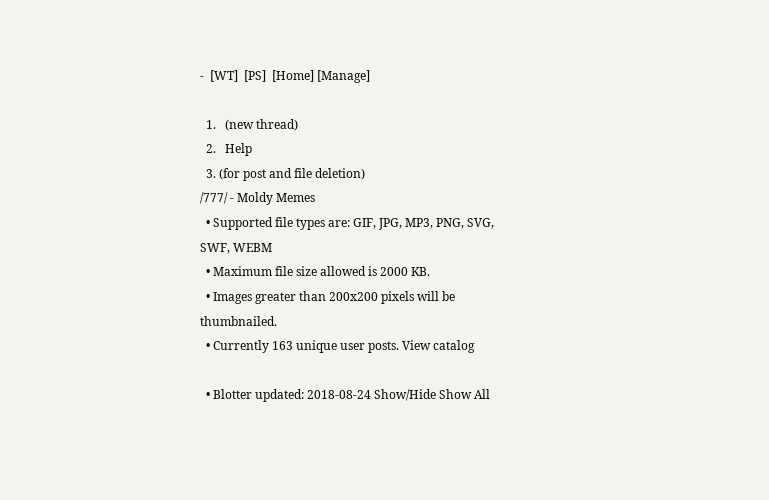-  [WT]  [PS]  [Home] [Manage]

  1.   (new thread)
  2.   Help
  3. (for post and file deletion)
/777/ - Moldy Memes
  • Supported file types are: GIF, JPG, MP3, PNG, SVG, SWF, WEBM
  • Maximum file size allowed is 2000 KB.
  • Images greater than 200x200 pixels will be thumbnailed.
  • Currently 163 unique user posts. View catalog

  • Blotter updated: 2018-08-24 Show/Hide Show All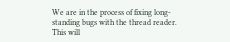We are in the process of fixing long-standing bugs with the thread reader. This will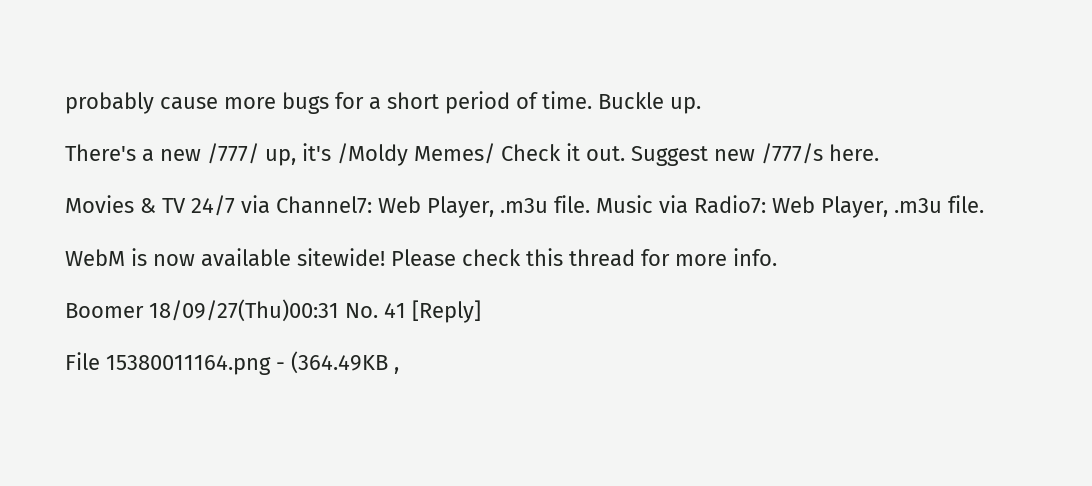probably cause more bugs for a short period of time. Buckle up.

There's a new /777/ up, it's /Moldy Memes/ Check it out. Suggest new /777/s here.

Movies & TV 24/7 via Channel7: Web Player, .m3u file. Music via Radio7: Web Player, .m3u file.

WebM is now available sitewide! Please check this thread for more info.

Boomer 18/09/27(Thu)00:31 No. 41 [Reply]

File 15380011164.png - (364.49KB ,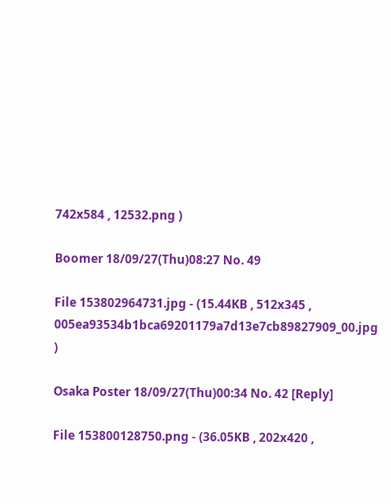742x584 , 12532.png )

Boomer 18/09/27(Thu)08:27 No. 49

File 153802964731.jpg - (15.44KB , 512x345 , 005ea93534b1bca69201179a7d13e7cb89827909_00.jpg )

Osaka Poster 18/09/27(Thu)00:34 No. 42 [Reply]

File 153800128750.png - (36.05KB , 202x420 ,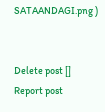SATAANDAGI.png )


Delete post []
Report post